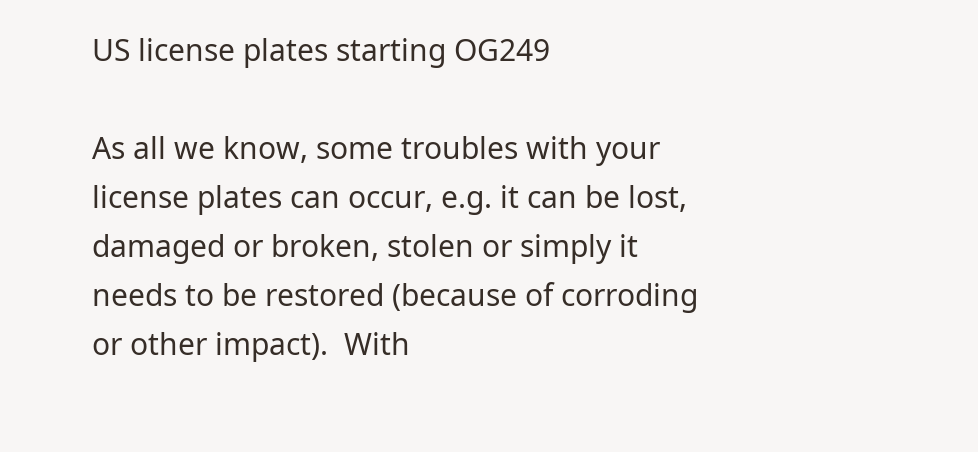US license plates starting OG249

As all we know, some troubles with your license plates can occur, e.g. it can be lost, damaged or broken, stolen or simply it needs to be restored (because of corroding or other impact).  With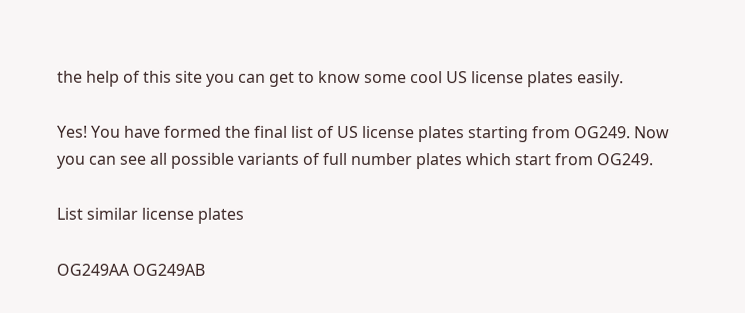the help of this site you can get to know some cool US license plates easily.

Yes! You have formed the final list of US license plates starting from OG249. Now you can see all possible variants of full number plates which start from OG249.

List similar license plates

OG249AA OG249AB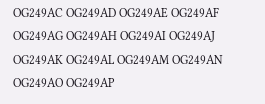OG249AC OG249AD OG249AE OG249AF OG249AG OG249AH OG249AI OG249AJ OG249AK OG249AL OG249AM OG249AN OG249AO OG249AP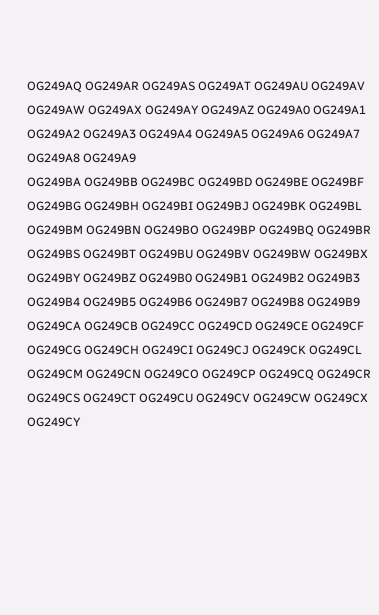OG249AQ OG249AR OG249AS OG249AT OG249AU OG249AV OG249AW OG249AX OG249AY OG249AZ OG249A0 OG249A1 OG249A2 OG249A3 OG249A4 OG249A5 OG249A6 OG249A7 OG249A8 OG249A9
OG249BA OG249BB OG249BC OG249BD OG249BE OG249BF OG249BG OG249BH OG249BI OG249BJ OG249BK OG249BL OG249BM OG249BN OG249BO OG249BP OG249BQ OG249BR OG249BS OG249BT OG249BU OG249BV OG249BW OG249BX OG249BY OG249BZ OG249B0 OG249B1 OG249B2 OG249B3 OG249B4 OG249B5 OG249B6 OG249B7 OG249B8 OG249B9
OG249CA OG249CB OG249CC OG249CD OG249CE OG249CF OG249CG OG249CH OG249CI OG249CJ OG249CK OG249CL OG249CM OG249CN OG249CO OG249CP OG249CQ OG249CR OG249CS OG249CT OG249CU OG249CV OG249CW OG249CX OG249CY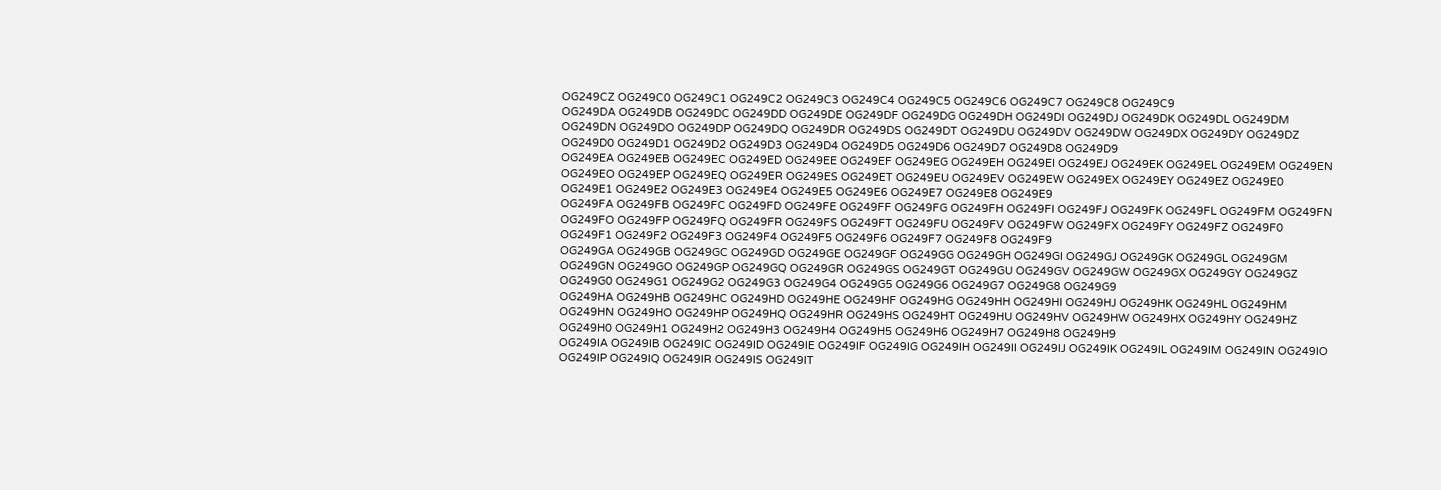OG249CZ OG249C0 OG249C1 OG249C2 OG249C3 OG249C4 OG249C5 OG249C6 OG249C7 OG249C8 OG249C9
OG249DA OG249DB OG249DC OG249DD OG249DE OG249DF OG249DG OG249DH OG249DI OG249DJ OG249DK OG249DL OG249DM OG249DN OG249DO OG249DP OG249DQ OG249DR OG249DS OG249DT OG249DU OG249DV OG249DW OG249DX OG249DY OG249DZ OG249D0 OG249D1 OG249D2 OG249D3 OG249D4 OG249D5 OG249D6 OG249D7 OG249D8 OG249D9
OG249EA OG249EB OG249EC OG249ED OG249EE OG249EF OG249EG OG249EH OG249EI OG249EJ OG249EK OG249EL OG249EM OG249EN OG249EO OG249EP OG249EQ OG249ER OG249ES OG249ET OG249EU OG249EV OG249EW OG249EX OG249EY OG249EZ OG249E0 OG249E1 OG249E2 OG249E3 OG249E4 OG249E5 OG249E6 OG249E7 OG249E8 OG249E9
OG249FA OG249FB OG249FC OG249FD OG249FE OG249FF OG249FG OG249FH OG249FI OG249FJ OG249FK OG249FL OG249FM OG249FN OG249FO OG249FP OG249FQ OG249FR OG249FS OG249FT OG249FU OG249FV OG249FW OG249FX OG249FY OG249FZ OG249F0 OG249F1 OG249F2 OG249F3 OG249F4 OG249F5 OG249F6 OG249F7 OG249F8 OG249F9
OG249GA OG249GB OG249GC OG249GD OG249GE OG249GF OG249GG OG249GH OG249GI OG249GJ OG249GK OG249GL OG249GM OG249GN OG249GO OG249GP OG249GQ OG249GR OG249GS OG249GT OG249GU OG249GV OG249GW OG249GX OG249GY OG249GZ OG249G0 OG249G1 OG249G2 OG249G3 OG249G4 OG249G5 OG249G6 OG249G7 OG249G8 OG249G9
OG249HA OG249HB OG249HC OG249HD OG249HE OG249HF OG249HG OG249HH OG249HI OG249HJ OG249HK OG249HL OG249HM OG249HN OG249HO OG249HP OG249HQ OG249HR OG249HS OG249HT OG249HU OG249HV OG249HW OG249HX OG249HY OG249HZ OG249H0 OG249H1 OG249H2 OG249H3 OG249H4 OG249H5 OG249H6 OG249H7 OG249H8 OG249H9
OG249IA OG249IB OG249IC OG249ID OG249IE OG249IF OG249IG OG249IH OG249II OG249IJ OG249IK OG249IL OG249IM OG249IN OG249IO OG249IP OG249IQ OG249IR OG249IS OG249IT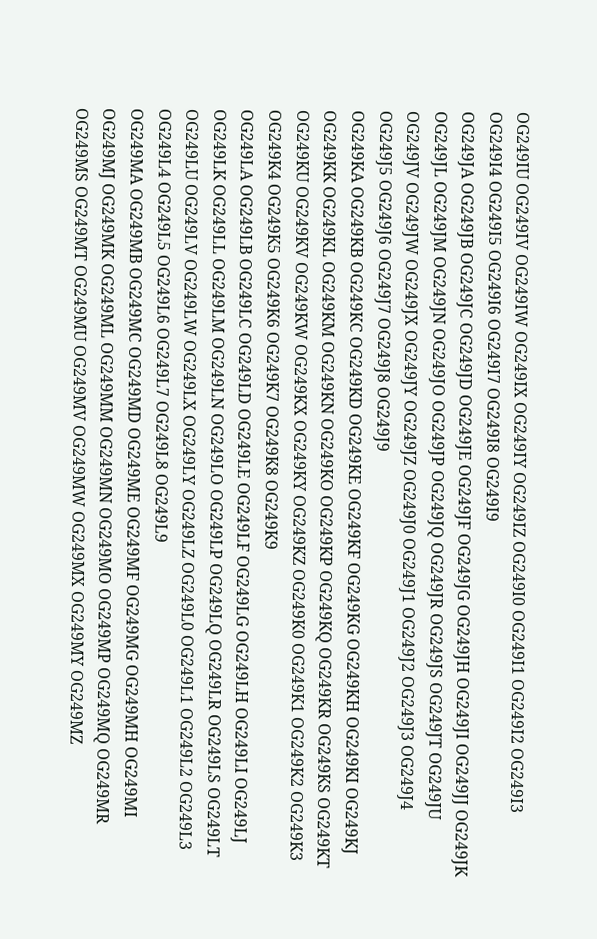OG249IU OG249IV OG249IW OG249IX OG249IY OG249IZ OG249I0 OG249I1 OG249I2 OG249I3 OG249I4 OG249I5 OG249I6 OG249I7 OG249I8 OG249I9
OG249JA OG249JB OG249JC OG249JD OG249JE OG249JF OG249JG OG249JH OG249JI OG249JJ OG249JK OG249JL OG249JM OG249JN OG249JO OG249JP OG249JQ OG249JR OG249JS OG249JT OG249JU OG249JV OG249JW OG249JX OG249JY OG249JZ OG249J0 OG249J1 OG249J2 OG249J3 OG249J4 OG249J5 OG249J6 OG249J7 OG249J8 OG249J9
OG249KA OG249KB OG249KC OG249KD OG249KE OG249KF OG249KG OG249KH OG249KI OG249KJ OG249KK OG249KL OG249KM OG249KN OG249KO OG249KP OG249KQ OG249KR OG249KS OG249KT OG249KU OG249KV OG249KW OG249KX OG249KY OG249KZ OG249K0 OG249K1 OG249K2 OG249K3 OG249K4 OG249K5 OG249K6 OG249K7 OG249K8 OG249K9
OG249LA OG249LB OG249LC OG249LD OG249LE OG249LF OG249LG OG249LH OG249LI OG249LJ OG249LK OG249LL OG249LM OG249LN OG249LO OG249LP OG249LQ OG249LR OG249LS OG249LT OG249LU OG249LV OG249LW OG249LX OG249LY OG249LZ OG249L0 OG249L1 OG249L2 OG249L3 OG249L4 OG249L5 OG249L6 OG249L7 OG249L8 OG249L9
OG249MA OG249MB OG249MC OG249MD OG249ME OG249MF OG249MG OG249MH OG249MI OG249MJ OG249MK OG249ML OG249MM OG249MN OG249MO OG249MP OG249MQ OG249MR OG249MS OG249MT OG249MU OG249MV OG249MW OG249MX OG249MY OG249MZ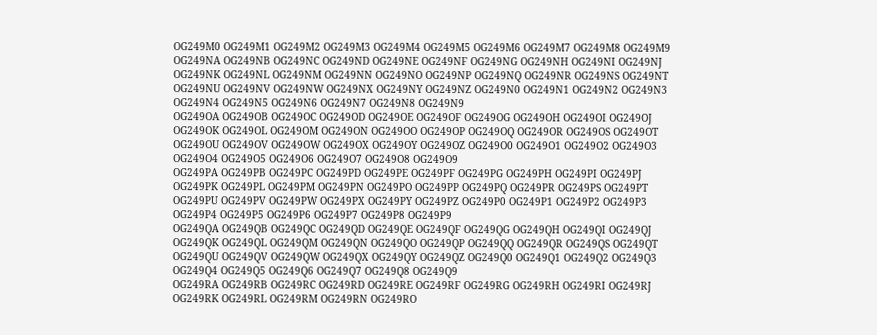OG249M0 OG249M1 OG249M2 OG249M3 OG249M4 OG249M5 OG249M6 OG249M7 OG249M8 OG249M9
OG249NA OG249NB OG249NC OG249ND OG249NE OG249NF OG249NG OG249NH OG249NI OG249NJ OG249NK OG249NL OG249NM OG249NN OG249NO OG249NP OG249NQ OG249NR OG249NS OG249NT OG249NU OG249NV OG249NW OG249NX OG249NY OG249NZ OG249N0 OG249N1 OG249N2 OG249N3 OG249N4 OG249N5 OG249N6 OG249N7 OG249N8 OG249N9
OG249OA OG249OB OG249OC OG249OD OG249OE OG249OF OG249OG OG249OH OG249OI OG249OJ OG249OK OG249OL OG249OM OG249ON OG249OO OG249OP OG249OQ OG249OR OG249OS OG249OT OG249OU OG249OV OG249OW OG249OX OG249OY OG249OZ OG249O0 OG249O1 OG249O2 OG249O3 OG249O4 OG249O5 OG249O6 OG249O7 OG249O8 OG249O9
OG249PA OG249PB OG249PC OG249PD OG249PE OG249PF OG249PG OG249PH OG249PI OG249PJ OG249PK OG249PL OG249PM OG249PN OG249PO OG249PP OG249PQ OG249PR OG249PS OG249PT OG249PU OG249PV OG249PW OG249PX OG249PY OG249PZ OG249P0 OG249P1 OG249P2 OG249P3 OG249P4 OG249P5 OG249P6 OG249P7 OG249P8 OG249P9
OG249QA OG249QB OG249QC OG249QD OG249QE OG249QF OG249QG OG249QH OG249QI OG249QJ OG249QK OG249QL OG249QM OG249QN OG249QO OG249QP OG249QQ OG249QR OG249QS OG249QT OG249QU OG249QV OG249QW OG249QX OG249QY OG249QZ OG249Q0 OG249Q1 OG249Q2 OG249Q3 OG249Q4 OG249Q5 OG249Q6 OG249Q7 OG249Q8 OG249Q9
OG249RA OG249RB OG249RC OG249RD OG249RE OG249RF OG249RG OG249RH OG249RI OG249RJ OG249RK OG249RL OG249RM OG249RN OG249RO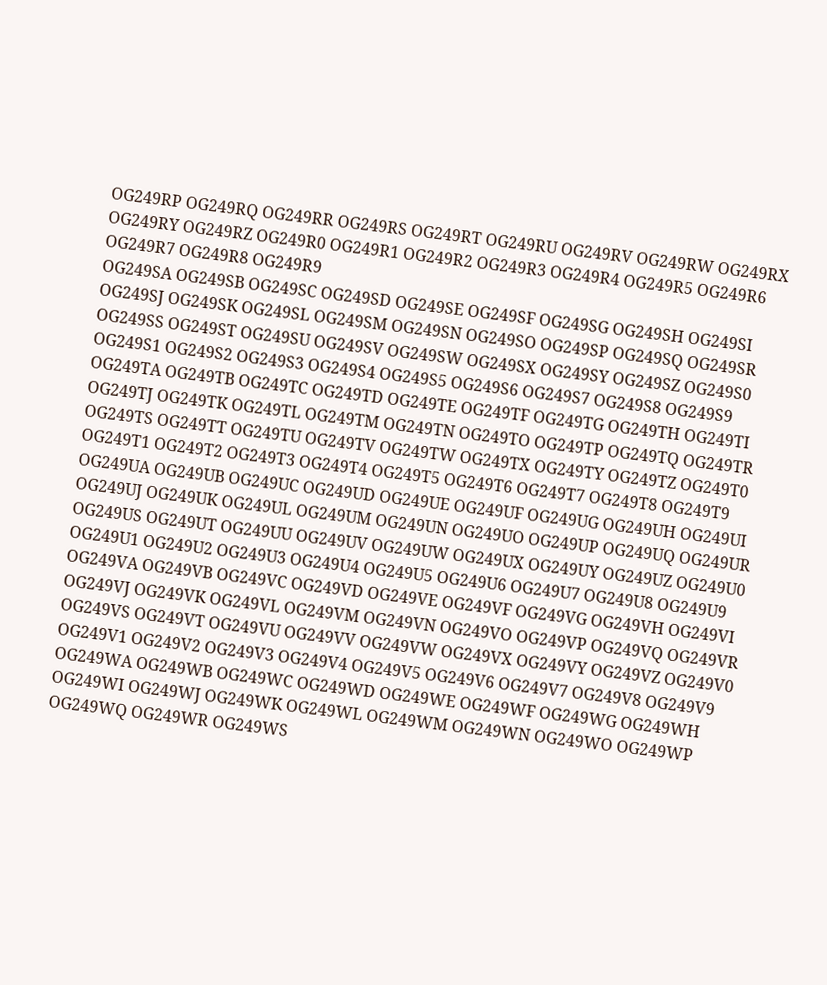OG249RP OG249RQ OG249RR OG249RS OG249RT OG249RU OG249RV OG249RW OG249RX OG249RY OG249RZ OG249R0 OG249R1 OG249R2 OG249R3 OG249R4 OG249R5 OG249R6 OG249R7 OG249R8 OG249R9
OG249SA OG249SB OG249SC OG249SD OG249SE OG249SF OG249SG OG249SH OG249SI OG249SJ OG249SK OG249SL OG249SM OG249SN OG249SO OG249SP OG249SQ OG249SR OG249SS OG249ST OG249SU OG249SV OG249SW OG249SX OG249SY OG249SZ OG249S0 OG249S1 OG249S2 OG249S3 OG249S4 OG249S5 OG249S6 OG249S7 OG249S8 OG249S9
OG249TA OG249TB OG249TC OG249TD OG249TE OG249TF OG249TG OG249TH OG249TI OG249TJ OG249TK OG249TL OG249TM OG249TN OG249TO OG249TP OG249TQ OG249TR OG249TS OG249TT OG249TU OG249TV OG249TW OG249TX OG249TY OG249TZ OG249T0 OG249T1 OG249T2 OG249T3 OG249T4 OG249T5 OG249T6 OG249T7 OG249T8 OG249T9
OG249UA OG249UB OG249UC OG249UD OG249UE OG249UF OG249UG OG249UH OG249UI OG249UJ OG249UK OG249UL OG249UM OG249UN OG249UO OG249UP OG249UQ OG249UR OG249US OG249UT OG249UU OG249UV OG249UW OG249UX OG249UY OG249UZ OG249U0 OG249U1 OG249U2 OG249U3 OG249U4 OG249U5 OG249U6 OG249U7 OG249U8 OG249U9
OG249VA OG249VB OG249VC OG249VD OG249VE OG249VF OG249VG OG249VH OG249VI OG249VJ OG249VK OG249VL OG249VM OG249VN OG249VO OG249VP OG249VQ OG249VR OG249VS OG249VT OG249VU OG249VV OG249VW OG249VX OG249VY OG249VZ OG249V0 OG249V1 OG249V2 OG249V3 OG249V4 OG249V5 OG249V6 OG249V7 OG249V8 OG249V9
OG249WA OG249WB OG249WC OG249WD OG249WE OG249WF OG249WG OG249WH OG249WI OG249WJ OG249WK OG249WL OG249WM OG249WN OG249WO OG249WP OG249WQ OG249WR OG249WS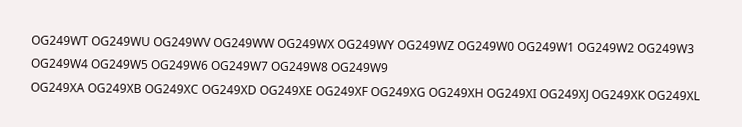OG249WT OG249WU OG249WV OG249WW OG249WX OG249WY OG249WZ OG249W0 OG249W1 OG249W2 OG249W3 OG249W4 OG249W5 OG249W6 OG249W7 OG249W8 OG249W9
OG249XA OG249XB OG249XC OG249XD OG249XE OG249XF OG249XG OG249XH OG249XI OG249XJ OG249XK OG249XL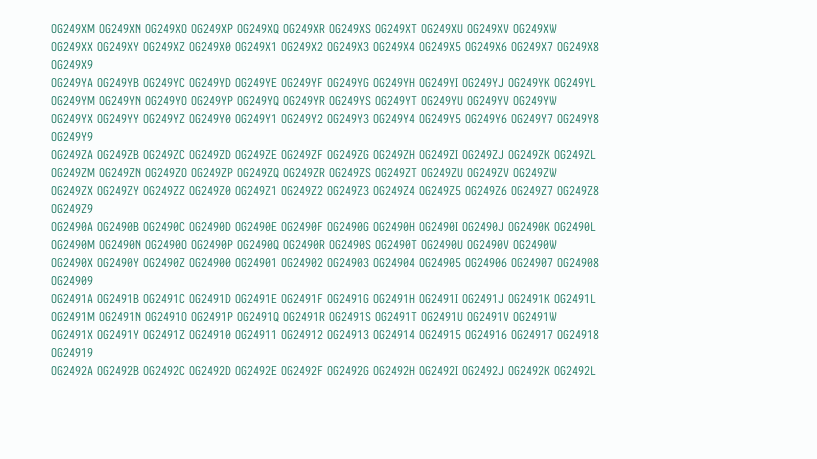OG249XM OG249XN OG249XO OG249XP OG249XQ OG249XR OG249XS OG249XT OG249XU OG249XV OG249XW OG249XX OG249XY OG249XZ OG249X0 OG249X1 OG249X2 OG249X3 OG249X4 OG249X5 OG249X6 OG249X7 OG249X8 OG249X9
OG249YA OG249YB OG249YC OG249YD OG249YE OG249YF OG249YG OG249YH OG249YI OG249YJ OG249YK OG249YL OG249YM OG249YN OG249YO OG249YP OG249YQ OG249YR OG249YS OG249YT OG249YU OG249YV OG249YW OG249YX OG249YY OG249YZ OG249Y0 OG249Y1 OG249Y2 OG249Y3 OG249Y4 OG249Y5 OG249Y6 OG249Y7 OG249Y8 OG249Y9
OG249ZA OG249ZB OG249ZC OG249ZD OG249ZE OG249ZF OG249ZG OG249ZH OG249ZI OG249ZJ OG249ZK OG249ZL OG249ZM OG249ZN OG249ZO OG249ZP OG249ZQ OG249ZR OG249ZS OG249ZT OG249ZU OG249ZV OG249ZW OG249ZX OG249ZY OG249ZZ OG249Z0 OG249Z1 OG249Z2 OG249Z3 OG249Z4 OG249Z5 OG249Z6 OG249Z7 OG249Z8 OG249Z9
OG2490A OG2490B OG2490C OG2490D OG2490E OG2490F OG2490G OG2490H OG2490I OG2490J OG2490K OG2490L OG2490M OG2490N OG2490O OG2490P OG2490Q OG2490R OG2490S OG2490T OG2490U OG2490V OG2490W OG2490X OG2490Y OG2490Z OG24900 OG24901 OG24902 OG24903 OG24904 OG24905 OG24906 OG24907 OG24908 OG24909
OG2491A OG2491B OG2491C OG2491D OG2491E OG2491F OG2491G OG2491H OG2491I OG2491J OG2491K OG2491L OG2491M OG2491N OG2491O OG2491P OG2491Q OG2491R OG2491S OG2491T OG2491U OG2491V OG2491W OG2491X OG2491Y OG2491Z OG24910 OG24911 OG24912 OG24913 OG24914 OG24915 OG24916 OG24917 OG24918 OG24919
OG2492A OG2492B OG2492C OG2492D OG2492E OG2492F OG2492G OG2492H OG2492I OG2492J OG2492K OG2492L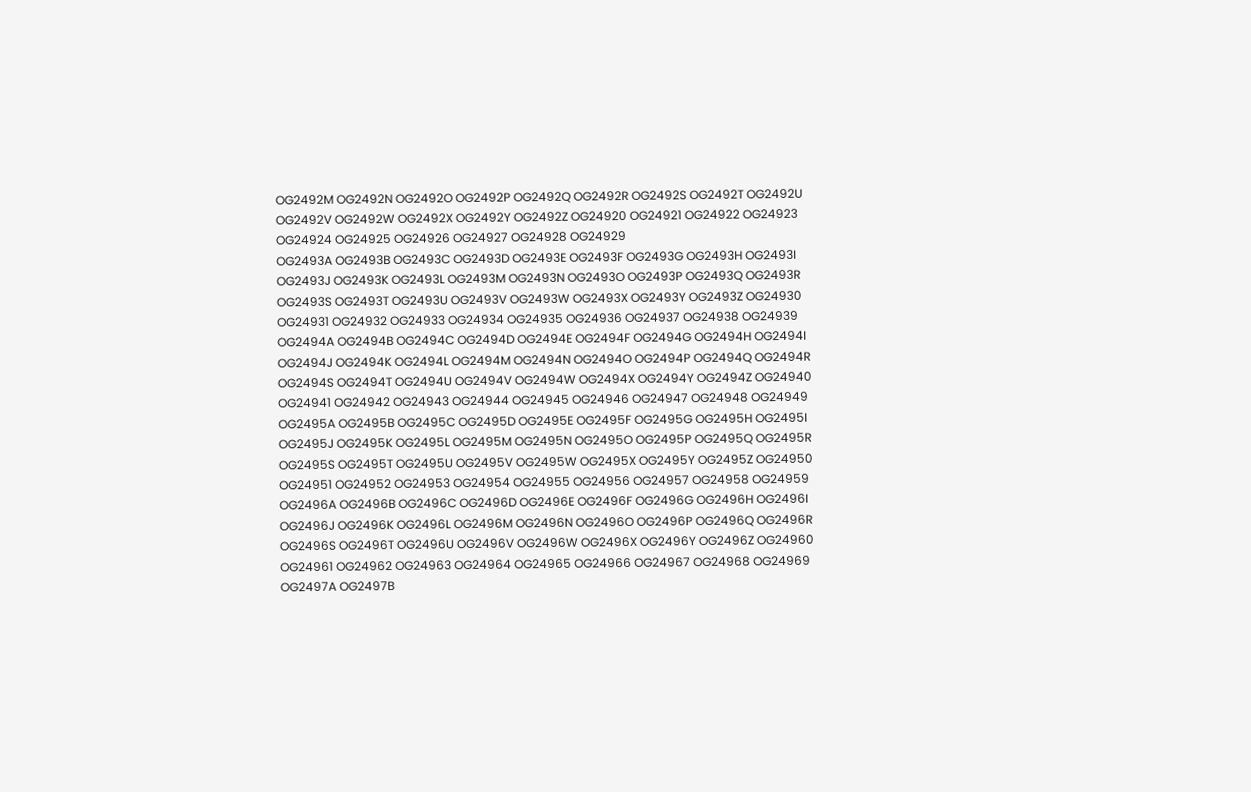OG2492M OG2492N OG2492O OG2492P OG2492Q OG2492R OG2492S OG2492T OG2492U OG2492V OG2492W OG2492X OG2492Y OG2492Z OG24920 OG24921 OG24922 OG24923 OG24924 OG24925 OG24926 OG24927 OG24928 OG24929
OG2493A OG2493B OG2493C OG2493D OG2493E OG2493F OG2493G OG2493H OG2493I OG2493J OG2493K OG2493L OG2493M OG2493N OG2493O OG2493P OG2493Q OG2493R OG2493S OG2493T OG2493U OG2493V OG2493W OG2493X OG2493Y OG2493Z OG24930 OG24931 OG24932 OG24933 OG24934 OG24935 OG24936 OG24937 OG24938 OG24939
OG2494A OG2494B OG2494C OG2494D OG2494E OG2494F OG2494G OG2494H OG2494I OG2494J OG2494K OG2494L OG2494M OG2494N OG2494O OG2494P OG2494Q OG2494R OG2494S OG2494T OG2494U OG2494V OG2494W OG2494X OG2494Y OG2494Z OG24940 OG24941 OG24942 OG24943 OG24944 OG24945 OG24946 OG24947 OG24948 OG24949
OG2495A OG2495B OG2495C OG2495D OG2495E OG2495F OG2495G OG2495H OG2495I OG2495J OG2495K OG2495L OG2495M OG2495N OG2495O OG2495P OG2495Q OG2495R OG2495S OG2495T OG2495U OG2495V OG2495W OG2495X OG2495Y OG2495Z OG24950 OG24951 OG24952 OG24953 OG24954 OG24955 OG24956 OG24957 OG24958 OG24959
OG2496A OG2496B OG2496C OG2496D OG2496E OG2496F OG2496G OG2496H OG2496I OG2496J OG2496K OG2496L OG2496M OG2496N OG2496O OG2496P OG2496Q OG2496R OG2496S OG2496T OG2496U OG2496V OG2496W OG2496X OG2496Y OG2496Z OG24960 OG24961 OG24962 OG24963 OG24964 OG24965 OG24966 OG24967 OG24968 OG24969
OG2497A OG2497B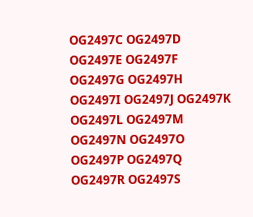OG2497C OG2497D OG2497E OG2497F OG2497G OG2497H OG2497I OG2497J OG2497K OG2497L OG2497M OG2497N OG2497O OG2497P OG2497Q OG2497R OG2497S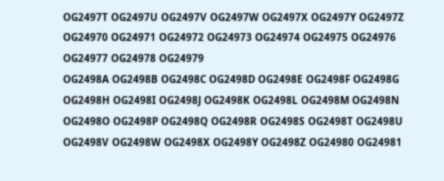OG2497T OG2497U OG2497V OG2497W OG2497X OG2497Y OG2497Z OG24970 OG24971 OG24972 OG24973 OG24974 OG24975 OG24976 OG24977 OG24978 OG24979
OG2498A OG2498B OG2498C OG2498D OG2498E OG2498F OG2498G OG2498H OG2498I OG2498J OG2498K OG2498L OG2498M OG2498N OG2498O OG2498P OG2498Q OG2498R OG2498S OG2498T OG2498U OG2498V OG2498W OG2498X OG2498Y OG2498Z OG24980 OG24981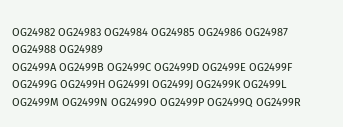OG24982 OG24983 OG24984 OG24985 OG24986 OG24987 OG24988 OG24989
OG2499A OG2499B OG2499C OG2499D OG2499E OG2499F OG2499G OG2499H OG2499I OG2499J OG2499K OG2499L OG2499M OG2499N OG2499O OG2499P OG2499Q OG2499R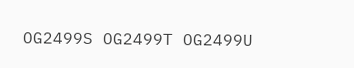OG2499S OG2499T OG2499U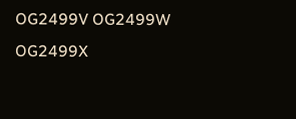OG2499V OG2499W OG2499X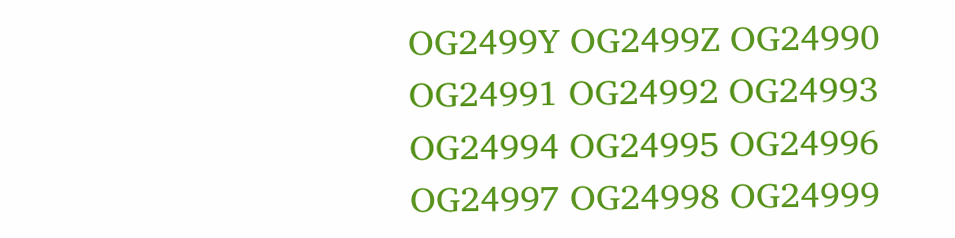OG2499Y OG2499Z OG24990 OG24991 OG24992 OG24993 OG24994 OG24995 OG24996 OG24997 OG24998 OG24999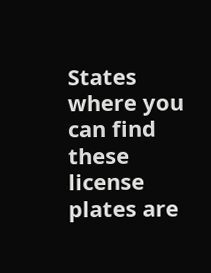States where you can find these license plates are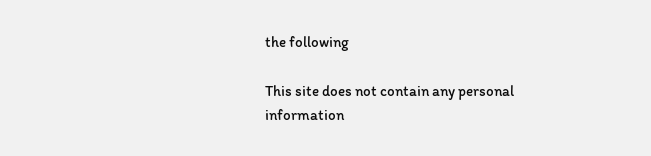the following

This site does not contain any personal information